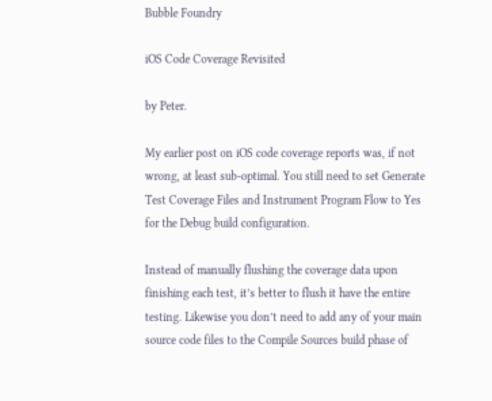Bubble Foundry

iOS Code Coverage Revisited

by Peter.

My earlier post on iOS code coverage reports was, if not wrong, at least sub-optimal. You still need to set Generate Test Coverage Files and Instrument Program Flow to Yes for the Debug build configuration.

Instead of manually flushing the coverage data upon finishing each test, it’s better to flush it have the entire testing. Likewise you don’t need to add any of your main source code files to the Compile Sources build phase of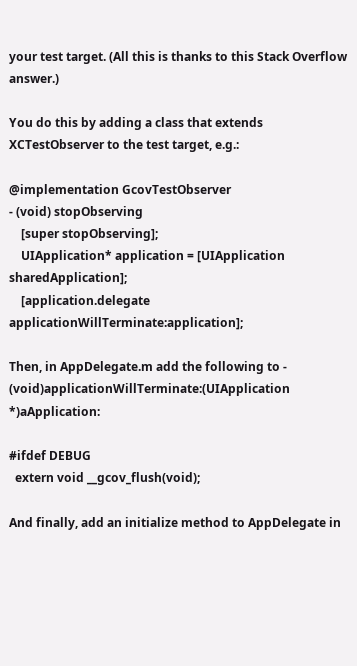your test target. (All this is thanks to this Stack Overflow answer.)

You do this by adding a class that extends XCTestObserver to the test target, e.g.:

@implementation GcovTestObserver
- (void) stopObserving
    [super stopObserving];
    UIApplication* application = [UIApplication sharedApplication];
    [application.delegate applicationWillTerminate:application];

Then, in AppDelegate.m add the following to - (void)applicationWillTerminate:(UIApplication *)aApplication:

#ifdef DEBUG
  extern void __gcov_flush(void);

And finally, add an initialize method to AppDelegate in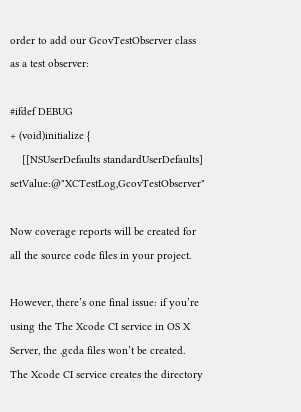order to add our GcovTestObserver class as a test observer:

#ifdef DEBUG
+ (void)initialize {
    [[NSUserDefaults standardUserDefaults] setValue:@"XCTestLog,GcovTestObserver"

Now coverage reports will be created for all the source code files in your project.

However, there’s one final issue: if you’re using the The Xcode CI service in OS X Server, the .gcda files won’t be created. The Xcode CI service creates the directory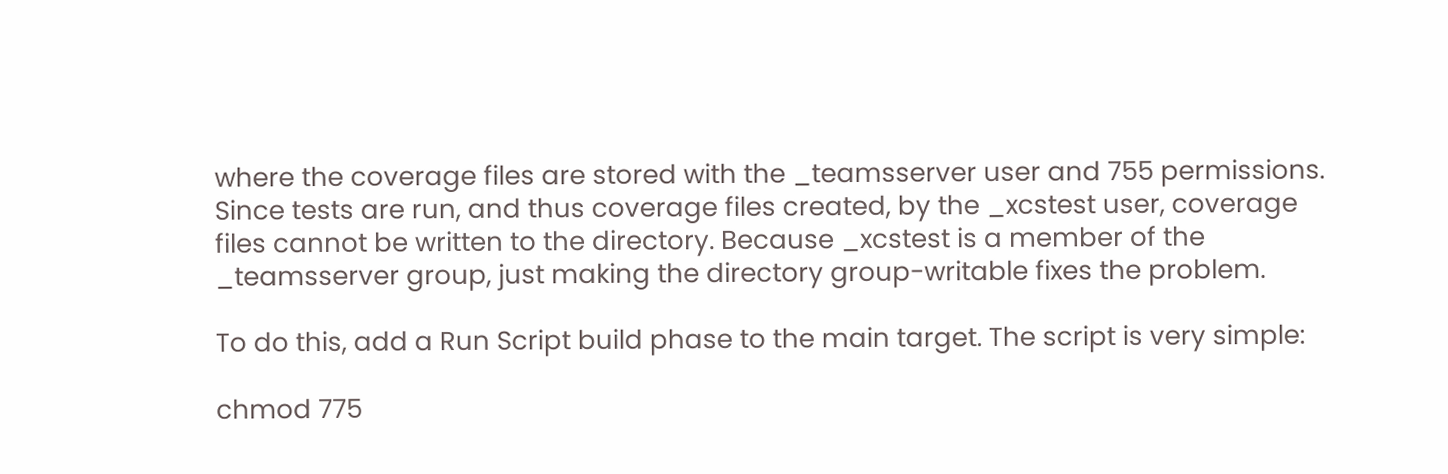where the coverage files are stored with the _teamsserver user and 755 permissions. Since tests are run, and thus coverage files created, by the _xcstest user, coverage files cannot be written to the directory. Because _xcstest is a member of the _teamsserver group, just making the directory group-writable fixes the problem.

To do this, add a Run Script build phase to the main target. The script is very simple:

chmod 775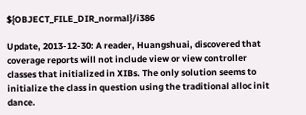${OBJECT_FILE_DIR_normal}/i386

Update, 2013-12-30: A reader, Huangshuai, discovered that coverage reports will not include view or view controller classes that initialized in XIBs. The only solution seems to initialize the class in question using the traditional alloc init dance.